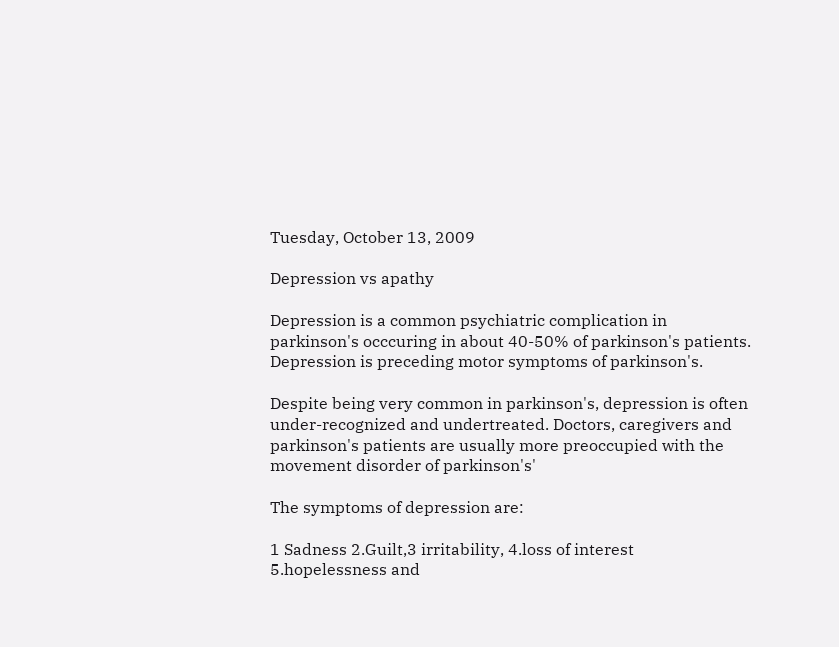Tuesday, October 13, 2009

Depression vs apathy

Depression is a common psychiatric complication in parkinson's occcuring in about 40-50% of parkinson's patients. Depression is preceding motor symptoms of parkinson's.

Despite being very common in parkinson's, depression is often under-recognized and undertreated. Doctors, caregivers and parkinson's patients are usually more preoccupied with the movement disorder of parkinson's'

The symptoms of depression are:

1 Sadness 2.Guilt,3 irritability, 4.loss of interest 5.hopelessness and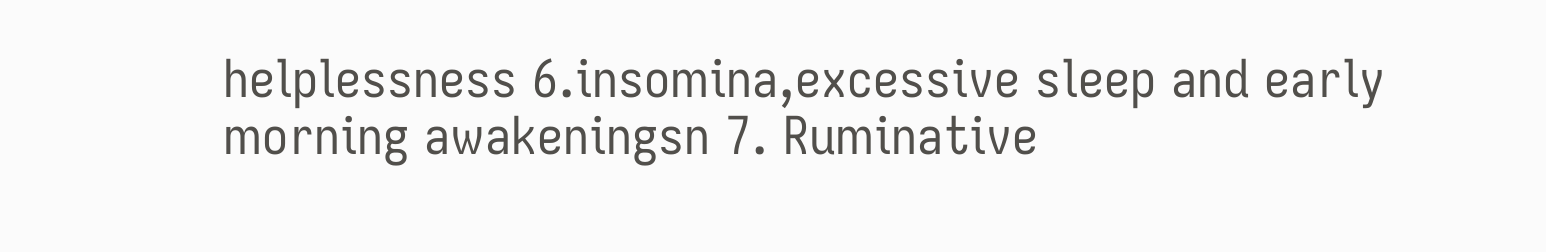helplessness 6.insomina,excessive sleep and early morning awakeningsn 7. Ruminative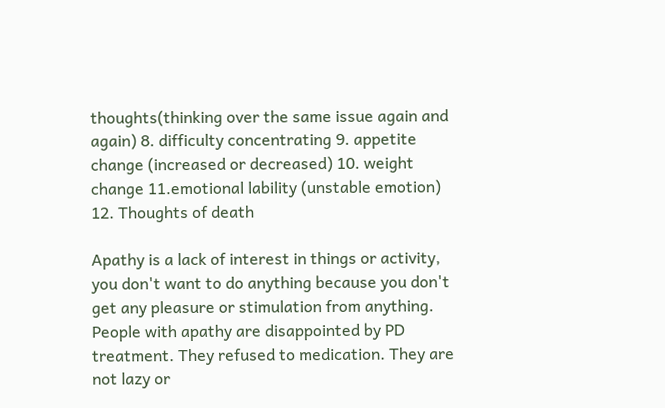thoughts(thinking over the same issue again and again) 8. difficulty concentrating 9. appetite change (increased or decreased) 10. weight change 11.emotional lability (unstable emotion) 12. Thoughts of death

Apathy is a lack of interest in things or activity, you don't want to do anything because you don't get any pleasure or stimulation from anything. People with apathy are disappointed by PD treatment. They refused to medication. They are not lazy or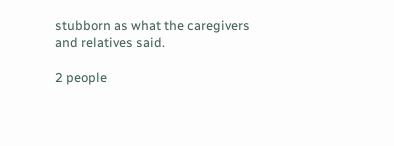stubborn as what the caregivers and relatives said.

2 people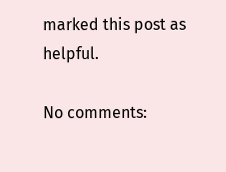marked this post as helpful.

No comments: